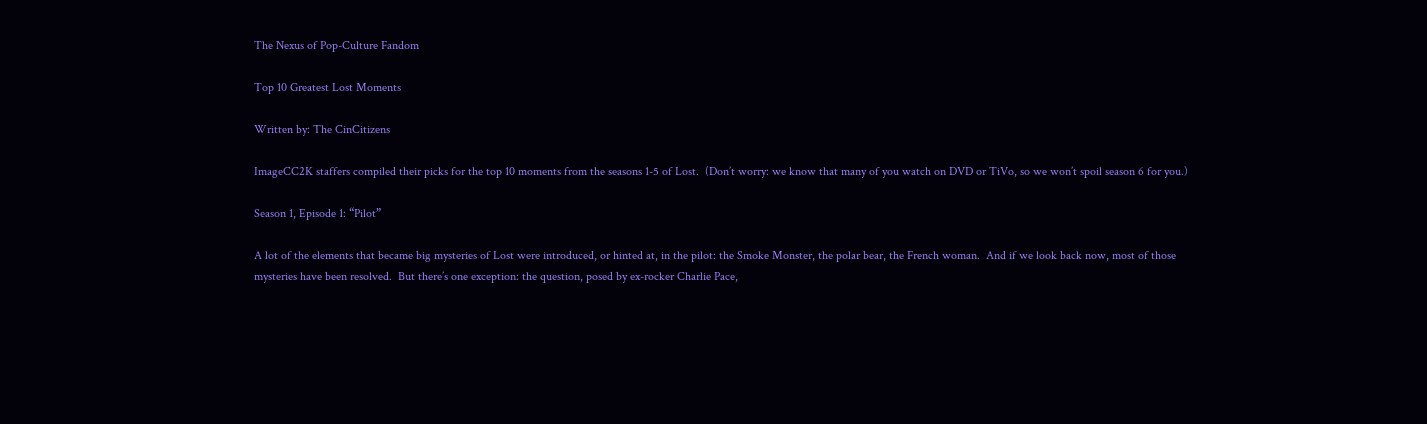The Nexus of Pop-Culture Fandom

Top 10 Greatest Lost Moments

Written by: The CinCitizens

ImageCC2K staffers compiled their picks for the top 10 moments from the seasons 1-5 of Lost.  (Don’t worry: we know that many of you watch on DVD or TiVo, so we won’t spoil season 6 for you.)

Season 1, Episode 1: “Pilot”

A lot of the elements that became big mysteries of Lost were introduced, or hinted at, in the pilot: the Smoke Monster, the polar bear, the French woman.  And if we look back now, most of those mysteries have been resolved.  But there’s one exception: the question, posed by ex-rocker Charlie Pace,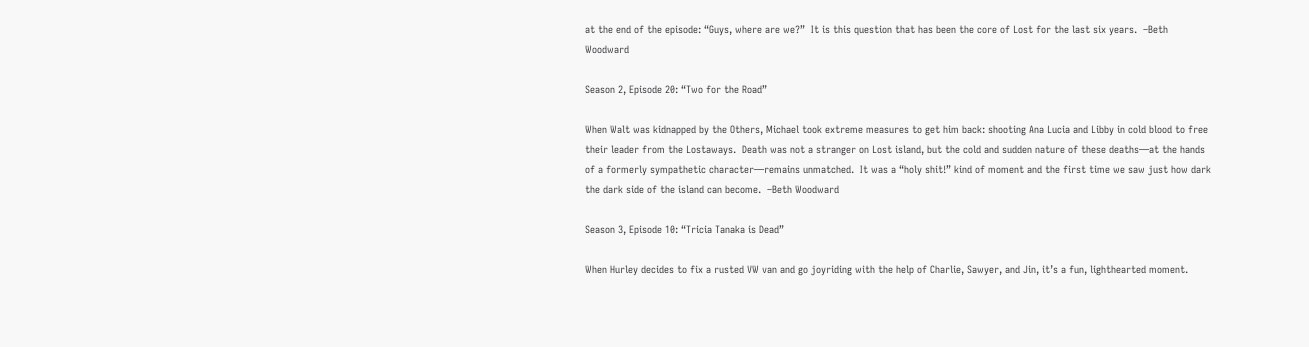at the end of the episode: “Guys, where are we?”  It is this question that has been the core of Lost for the last six years.  –Beth Woodward

Season 2, Episode 20: “Two for the Road”

When Walt was kidnapped by the Others, Michael took extreme measures to get him back: shooting Ana Lucia and Libby in cold blood to free their leader from the Lostaways.  Death was not a stranger on Lost island, but the cold and sudden nature of these deaths—at the hands of a formerly sympathetic character—remains unmatched.  It was a “holy shit!” kind of moment and the first time we saw just how dark the dark side of the island can become.  –Beth Woodward

Season 3, Episode 10: “Tricia Tanaka is Dead”

When Hurley decides to fix a rusted VW van and go joyriding with the help of Charlie, Sawyer, and Jin, it’s a fun, lighthearted moment.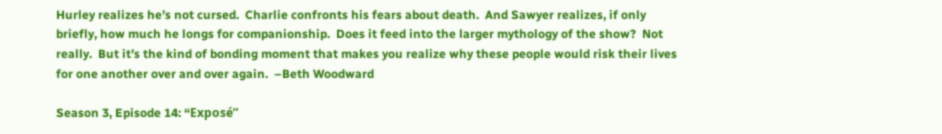Hurley realizes he’s not cursed.  Charlie confronts his fears about death.  And Sawyer realizes, if only briefly, how much he longs for companionship.  Does it feed into the larger mythology of the show?  Not really.  But it’s the kind of bonding moment that makes you realize why these people would risk their lives for one another over and over again.  –Beth Woodward

Season 3, Episode 14: “Exposé”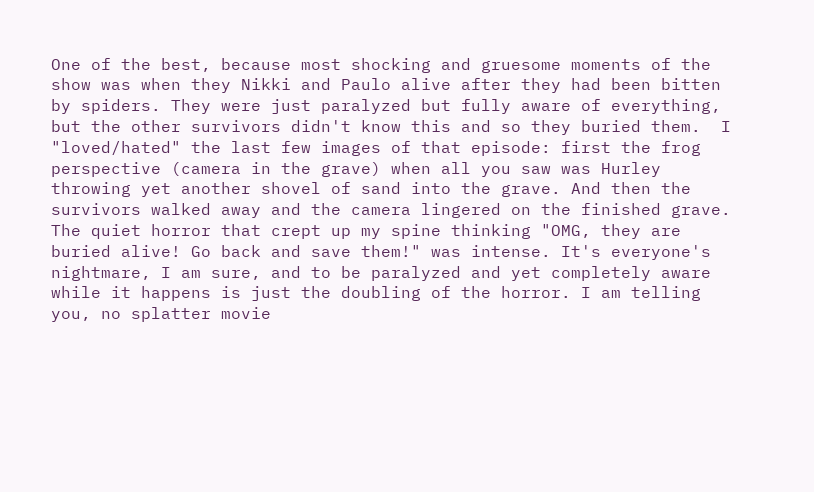One of the best, because most shocking and gruesome moments of the show was when they Nikki and Paulo alive after they had been bitten by spiders. They were just paralyzed but fully aware of everything, but the other survivors didn't know this and so they buried them.  I "loved/hated" the last few images of that episode: first the frog perspective (camera in the grave) when all you saw was Hurley throwing yet another shovel of sand into the grave. And then the survivors walked away and the camera lingered on the finished grave. The quiet horror that crept up my spine thinking "OMG, they are buried alive! Go back and save them!" was intense. It's everyone's nightmare, I am sure, and to be paralyzed and yet completely aware while it happens is just the doubling of the horror. I am telling you, no splatter movie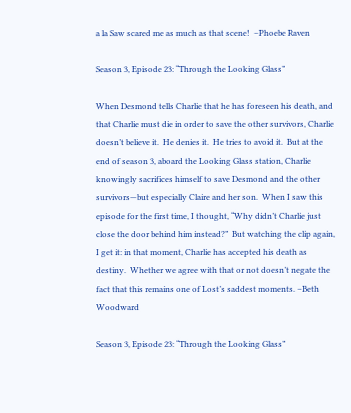a la Saw scared me as much as that scene!  –Phoebe Raven

Season 3, Episode 23: “Through the Looking Glass”

When Desmond tells Charlie that he has foreseen his death, and that Charlie must die in order to save the other survivors, Charlie doesn’t believe it.  He denies it.  He tries to avoid it.  But at the end of season 3, aboard the Looking Glass station, Charlie knowingly sacrifices himself to save Desmond and the other survivors—but especially Claire and her son.  When I saw this episode for the first time, I thought, “Why didn’t Charlie just close the door behind him instead?”  But watching the clip again, I get it: in that moment, Charlie has accepted his death as destiny.  Whether we agree with that or not doesn’t negate the fact that this remains one of Lost’s saddest moments. –Beth Woodward

Season 3, Episode 23: “Through the Looking Glass”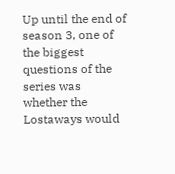Up until the end of season 3, one of the biggest questions of the series was whether the Lostaways would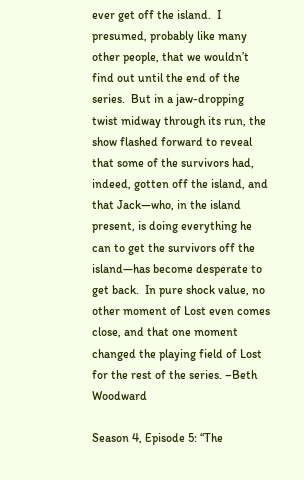ever get off the island.  I presumed, probably like many other people, that we wouldn’t find out until the end of the series.  But in a jaw-dropping twist midway through its run, the show flashed forward to reveal that some of the survivors had, indeed, gotten off the island, and that Jack—who, in the island present, is doing everything he can to get the survivors off the island—has become desperate to get back.  In pure shock value, no other moment of Lost even comes close, and that one moment changed the playing field of Lost for the rest of the series. –Beth Woodward

Season 4, Episode 5: “The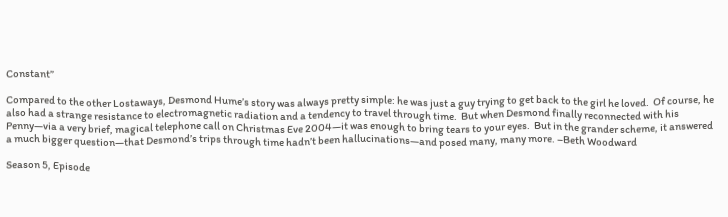Constant”

Compared to the other Lostaways, Desmond Hume’s story was always pretty simple: he was just a guy trying to get back to the girl he loved.  Of course, he also had a strange resistance to electromagnetic radiation and a tendency to travel through time.  But when Desmond finally reconnected with his Penny—via a very brief, magical telephone call on Christmas Eve 2004—it was enough to bring tears to your eyes.  But in the grander scheme, it answered a much bigger question—that Desmond’s trips through time hadn’t been hallucinations—and posed many, many more. –Beth Woodward

Season 5, Episode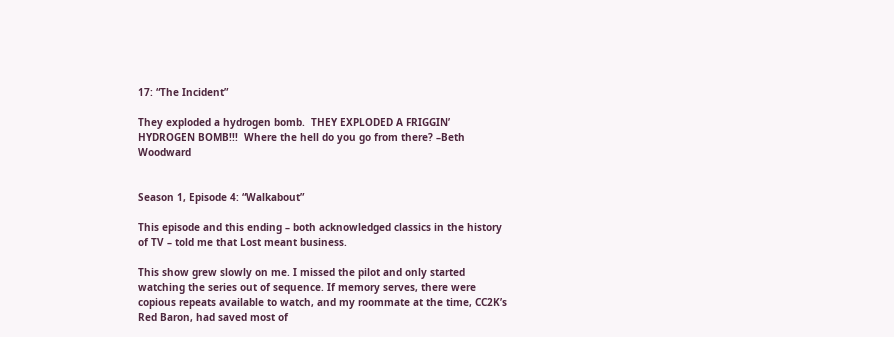17: “The Incident”

They exploded a hydrogen bomb.  THEY EXPLODED A FRIGGIN’ HYDROGEN BOMB!!!  Where the hell do you go from there? –Beth Woodward


Season 1, Episode 4: “Walkabout”

This episode and this ending – both acknowledged classics in the history of TV – told me that Lost meant business.

This show grew slowly on me. I missed the pilot and only started watching the series out of sequence. If memory serves, there were copious repeats available to watch, and my roommate at the time, CC2K’s Red Baron, had saved most of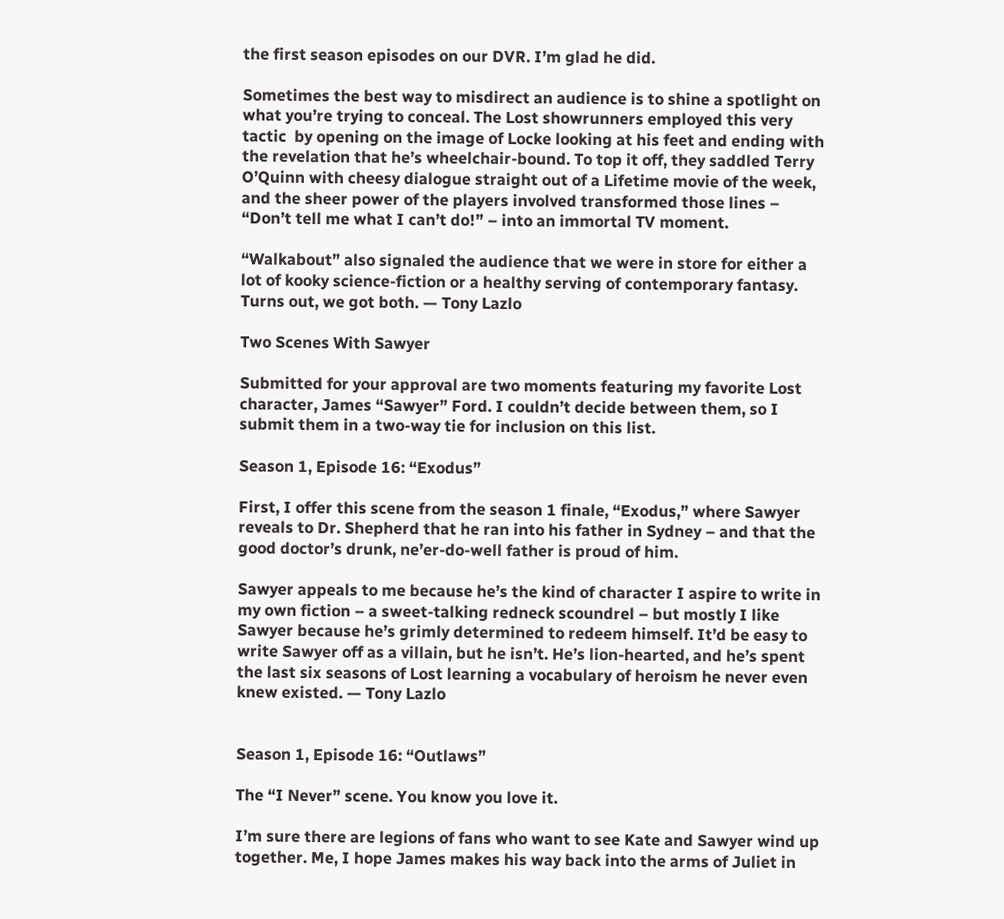the first season episodes on our DVR. I’m glad he did.

Sometimes the best way to misdirect an audience is to shine a spotlight on what you’re trying to conceal. The Lost showrunners employed this very tactic  by opening on the image of Locke looking at his feet and ending with the revelation that he’s wheelchair-bound. To top it off, they saddled Terry O’Quinn with cheesy dialogue straight out of a Lifetime movie of the week, and the sheer power of the players involved transformed those lines – “Don’t tell me what I can’t do!” – into an immortal TV moment.

“Walkabout” also signaled the audience that we were in store for either a lot of kooky science-fiction or a healthy serving of contemporary fantasy. Turns out, we got both. — Tony Lazlo

Two Scenes With Sawyer

Submitted for your approval are two moments featuring my favorite Lost character, James “Sawyer” Ford. I couldn’t decide between them, so I submit them in a two-way tie for inclusion on this list.

Season 1, Episode 16: “Exodus”

First, I offer this scene from the season 1 finale, “Exodus,” where Sawyer reveals to Dr. Shepherd that he ran into his father in Sydney – and that the good doctor’s drunk, ne’er-do-well father is proud of him.

Sawyer appeals to me because he’s the kind of character I aspire to write in my own fiction – a sweet-talking redneck scoundrel – but mostly I like Sawyer because he’s grimly determined to redeem himself. It’d be easy to write Sawyer off as a villain, but he isn’t. He’s lion-hearted, and he’s spent the last six seasons of Lost learning a vocabulary of heroism he never even knew existed. — Tony Lazlo


Season 1, Episode 16: “Outlaws”

The “I Never” scene. You know you love it.

I’m sure there are legions of fans who want to see Kate and Sawyer wind up together. Me, I hope James makes his way back into the arms of Juliet in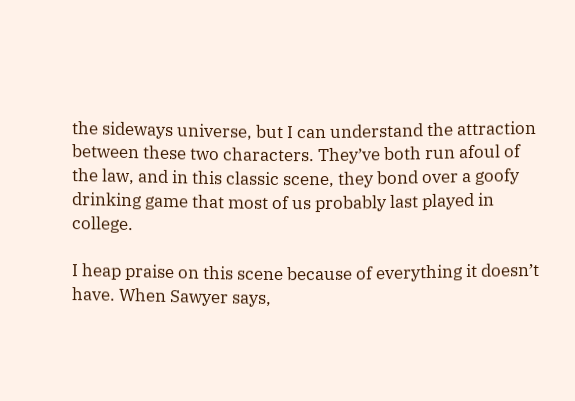the sideways universe, but I can understand the attraction between these two characters. They’ve both run afoul of the law, and in this classic scene, they bond over a goofy drinking game that most of us probably last played in college.

I heap praise on this scene because of everything it doesn’t have. When Sawyer says,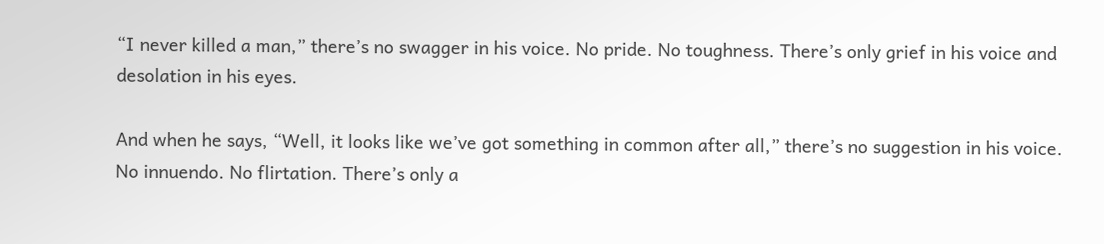“I never killed a man,” there’s no swagger in his voice. No pride. No toughness. There’s only grief in his voice and desolation in his eyes.

And when he says, “Well, it looks like we’ve got something in common after all,” there’s no suggestion in his voice. No innuendo. No flirtation. There’s only a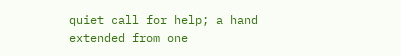quiet call for help; a hand extended from one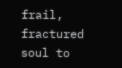frail, fractured soul to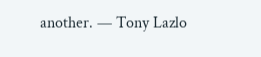another. — Tony Lazlo